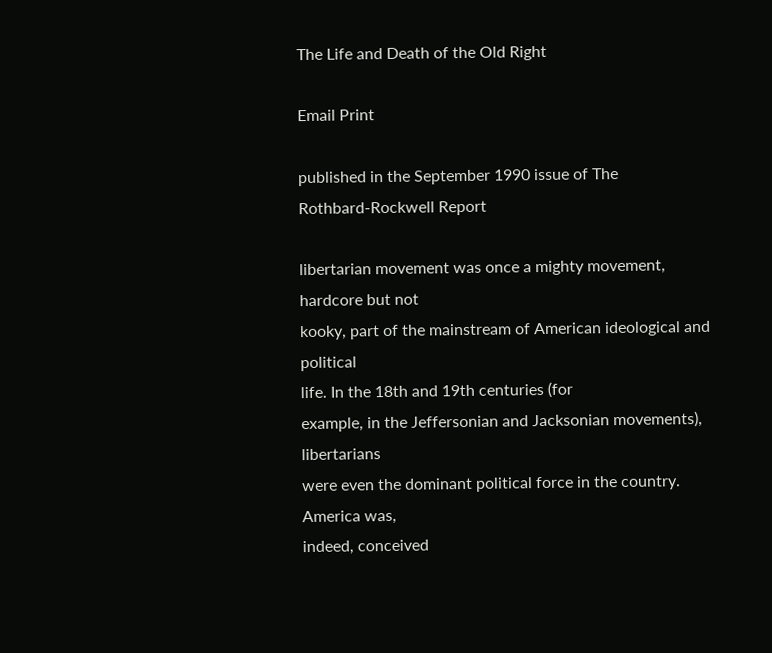The Life and Death of the Old Right

Email Print

published in the September 1990 issue of The
Rothbard-Rockwell Report

libertarian movement was once a mighty movement, hardcore but not
kooky, part of the mainstream of American ideological and political
life. In the 18th and 19th centuries (for
example, in the Jeffersonian and Jacksonian movements), libertarians
were even the dominant political force in the country. America was,
indeed, conceived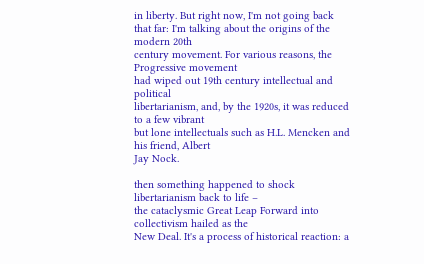in liberty. But right now, I'm not going back
that far: I'm talking about the origins of the modern 20th
century movement. For various reasons, the Progressive movement
had wiped out 19th century intellectual and political
libertarianism, and, by the 1920s, it was reduced to a few vibrant
but lone intellectuals such as H.L. Mencken and his friend, Albert
Jay Nock.

then something happened to shock libertarianism back to life –
the cataclysmic Great Leap Forward into collectivism hailed as the
New Deal. It's a process of historical reaction: a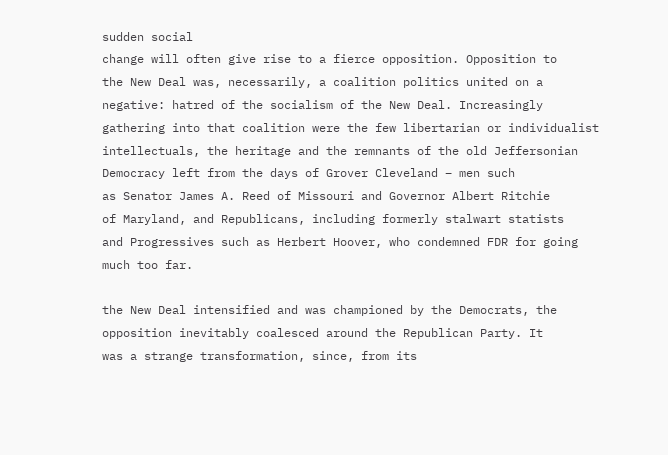sudden social
change will often give rise to a fierce opposition. Opposition to
the New Deal was, necessarily, a coalition politics united on a
negative: hatred of the socialism of the New Deal. Increasingly
gathering into that coalition were the few libertarian or individualist
intellectuals, the heritage and the remnants of the old Jeffersonian
Democracy left from the days of Grover Cleveland – men such
as Senator James A. Reed of Missouri and Governor Albert Ritchie
of Maryland, and Republicans, including formerly stalwart statists
and Progressives such as Herbert Hoover, who condemned FDR for going
much too far.

the New Deal intensified and was championed by the Democrats, the
opposition inevitably coalesced around the Republican Party. It
was a strange transformation, since, from its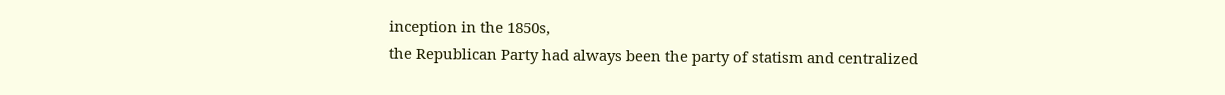inception in the 1850s,
the Republican Party had always been the party of statism and centralized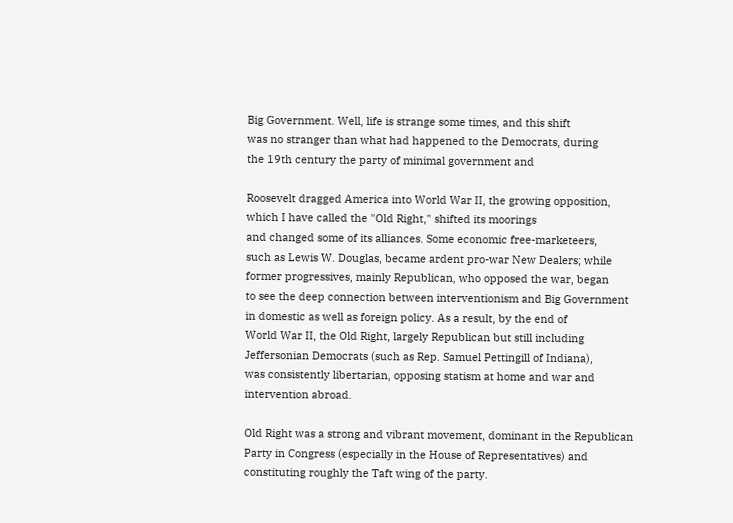Big Government. Well, life is strange some times, and this shift
was no stranger than what had happened to the Democrats, during
the 19th century the party of minimal government and

Roosevelt dragged America into World War II, the growing opposition,
which I have called the "Old Right," shifted its moorings
and changed some of its alliances. Some economic free-marketeers,
such as Lewis W. Douglas, became ardent pro-war New Dealers; while
former progressives, mainly Republican, who opposed the war, began
to see the deep connection between interventionism and Big Government
in domestic as well as foreign policy. As a result, by the end of
World War II, the Old Right, largely Republican but still including
Jeffersonian Democrats (such as Rep. Samuel Pettingill of Indiana),
was consistently libertarian, opposing statism at home and war and
intervention abroad.

Old Right was a strong and vibrant movement, dominant in the Republican
Party in Congress (especially in the House of Representatives) and
constituting roughly the Taft wing of the party.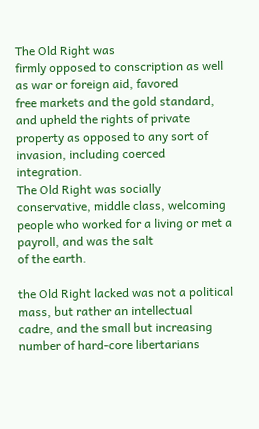The Old Right was
firmly opposed to conscription as well as war or foreign aid, favored
free markets and the gold standard, and upheld the rights of private
property as opposed to any sort of invasion, including coerced integration.
The Old Right was socially conservative, middle class, welcoming
people who worked for a living or met a payroll, and was the salt
of the earth.

the Old Right lacked was not a political mass, but rather an intellectual
cadre, and the small but increasing number of hard-core libertarians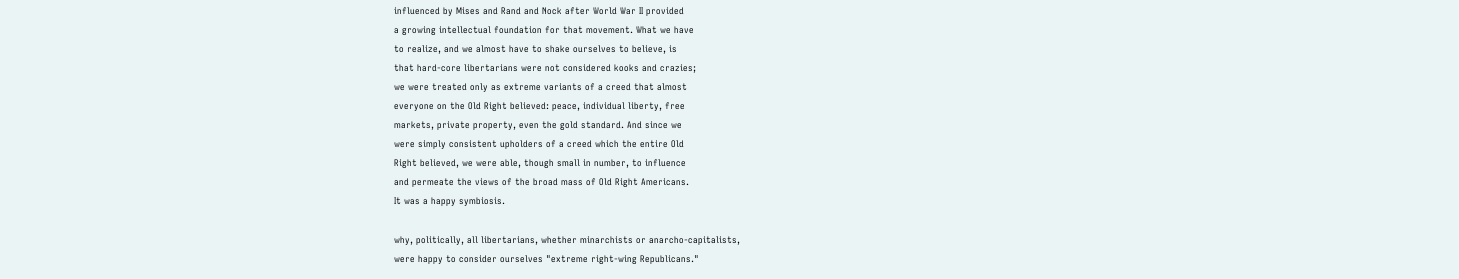influenced by Mises and Rand and Nock after World War II provided
a growing intellectual foundation for that movement. What we have
to realize, and we almost have to shake ourselves to believe, is
that hard-core libertarians were not considered kooks and crazies;
we were treated only as extreme variants of a creed that almost
everyone on the Old Right believed: peace, individual liberty, free
markets, private property, even the gold standard. And since we
were simply consistent upholders of a creed which the entire Old
Right believed, we were able, though small in number, to influence
and permeate the views of the broad mass of Old Right Americans.
It was a happy symbiosis.

why, politically, all libertarians, whether minarchists or anarcho-capitalists,
were happy to consider ourselves "extreme right-wing Republicans."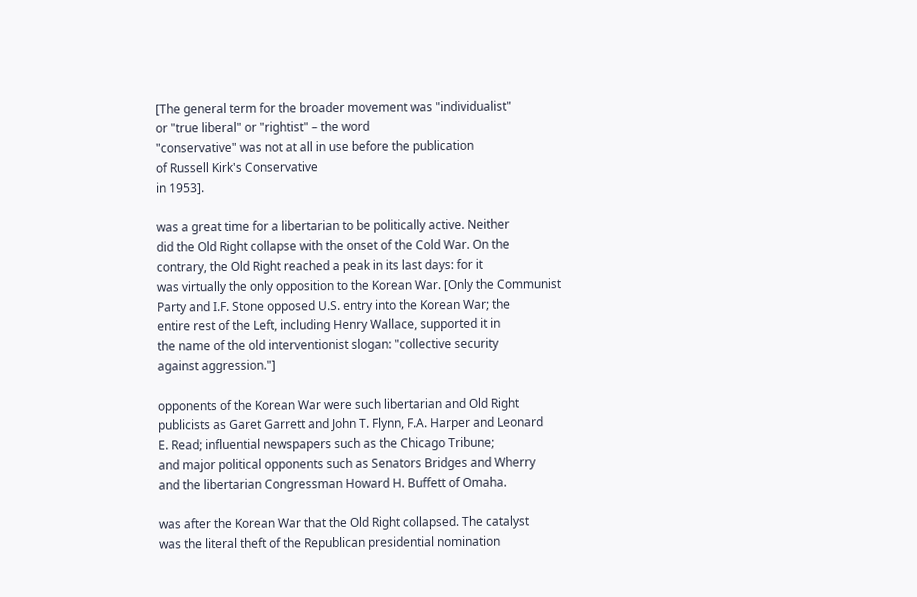[The general term for the broader movement was "individualist"
or "true liberal" or "rightist" – the word
"conservative" was not at all in use before the publication
of Russell Kirk's Conservative
in 1953].

was a great time for a libertarian to be politically active. Neither
did the Old Right collapse with the onset of the Cold War. On the
contrary, the Old Right reached a peak in its last days: for it
was virtually the only opposition to the Korean War. [Only the Communist
Party and I.F. Stone opposed U.S. entry into the Korean War; the
entire rest of the Left, including Henry Wallace, supported it in
the name of the old interventionist slogan: "collective security
against aggression."]

opponents of the Korean War were such libertarian and Old Right
publicists as Garet Garrett and John T. Flynn, F.A. Harper and Leonard
E. Read; influential newspapers such as the Chicago Tribune;
and major political opponents such as Senators Bridges and Wherry
and the libertarian Congressman Howard H. Buffett of Omaha.

was after the Korean War that the Old Right collapsed. The catalyst
was the literal theft of the Republican presidential nomination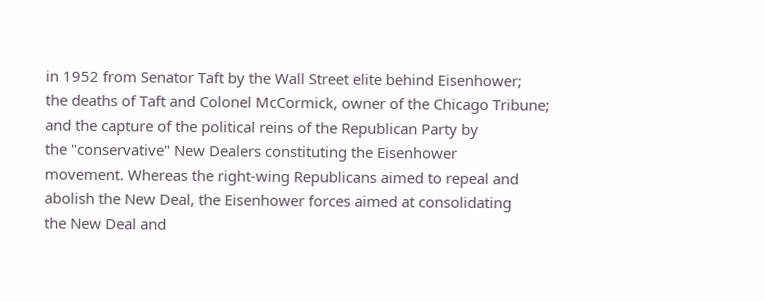in 1952 from Senator Taft by the Wall Street elite behind Eisenhower;
the deaths of Taft and Colonel McCormick, owner of the Chicago Tribune;
and the capture of the political reins of the Republican Party by
the "conservative" New Dealers constituting the Eisenhower
movement. Whereas the right-wing Republicans aimed to repeal and
abolish the New Deal, the Eisenhower forces aimed at consolidating
the New Deal and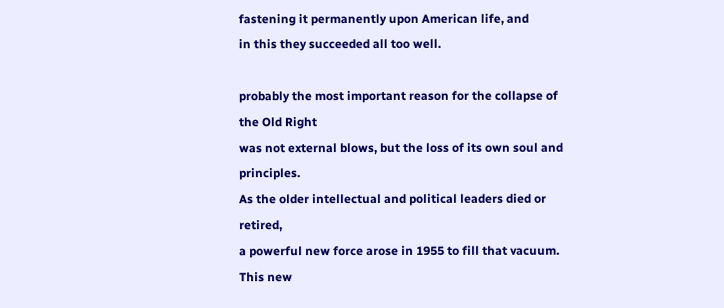fastening it permanently upon American life, and
in this they succeeded all too well.

probably the most important reason for the collapse of the Old Right
was not external blows, but the loss of its own soul and principles.
As the older intellectual and political leaders died or retired,
a powerful new force arose in 1955 to fill that vacuum. This new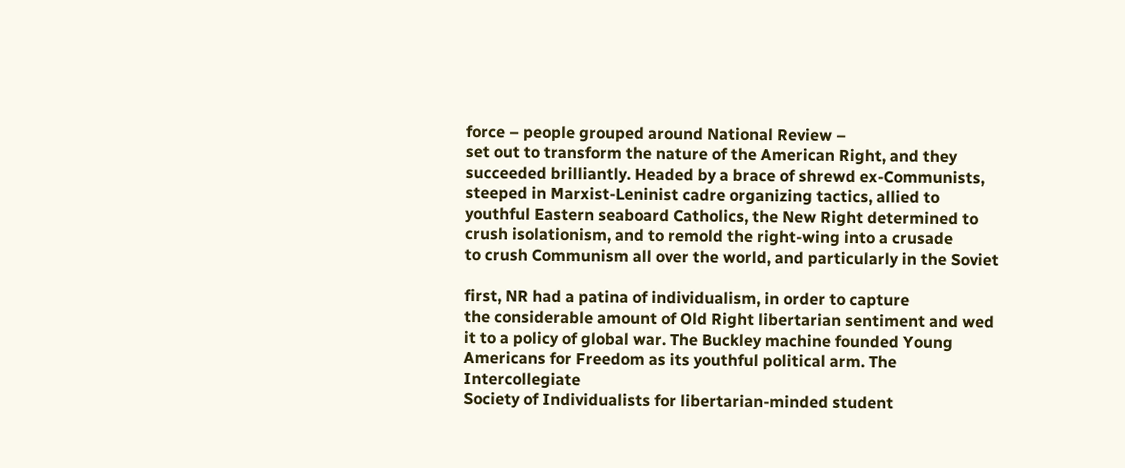force – people grouped around National Review –
set out to transform the nature of the American Right, and they
succeeded brilliantly. Headed by a brace of shrewd ex-Communists,
steeped in Marxist-Leninist cadre organizing tactics, allied to
youthful Eastern seaboard Catholics, the New Right determined to
crush isolationism, and to remold the right-wing into a crusade
to crush Communism all over the world, and particularly in the Soviet

first, NR had a patina of individualism, in order to capture
the considerable amount of Old Right libertarian sentiment and wed
it to a policy of global war. The Buckley machine founded Young
Americans for Freedom as its youthful political arm. The Intercollegiate
Society of Individualists for libertarian-minded student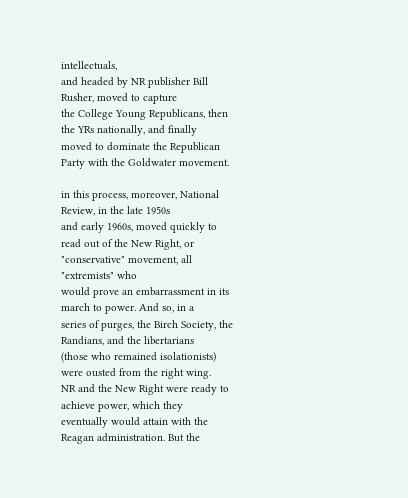intellectuals,
and headed by NR publisher Bill Rusher, moved to capture
the College Young Republicans, then the YRs nationally, and finally
moved to dominate the Republican Party with the Goldwater movement.

in this process, moreover, National Review, in the late 1950s
and early 1960s, moved quickly to read out of the New Right, or
"conservative" movement, all "extremists" who
would prove an embarrassment in its march to power. And so, in a
series of purges, the Birch Society, the Randians, and the libertarians
(those who remained isolationists) were ousted from the right wing.
NR and the New Right were ready to achieve power, which they
eventually would attain with the Reagan administration. But the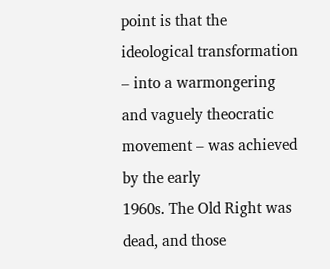point is that the ideological transformation – into a warmongering
and vaguely theocratic movement – was achieved by the early
1960s. The Old Right was dead, and those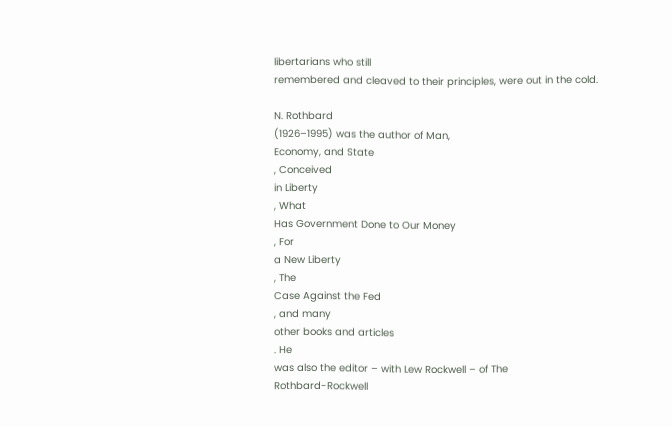libertarians who still
remembered and cleaved to their principles, were out in the cold.

N. Rothbard
(1926–1995) was the author of Man,
Economy, and State
, Conceived
in Liberty
, What
Has Government Done to Our Money
, For
a New Liberty
, The
Case Against the Fed
, and many
other books and articles
. He
was also the editor – with Lew Rockwell – of The
Rothbard-Rockwell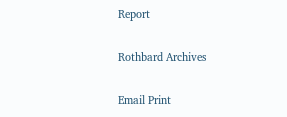Report

Rothbard Archives

Email Print